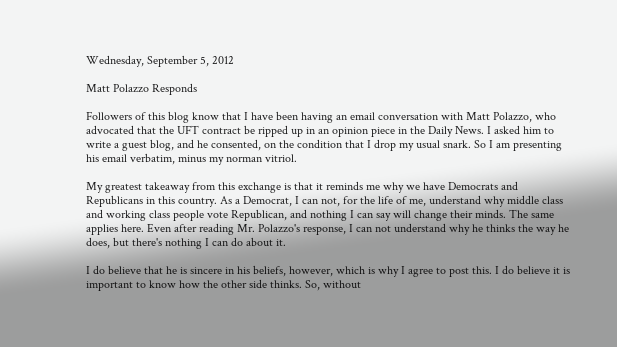Wednesday, September 5, 2012

Matt Polazzo Responds

Followers of this blog know that I have been having an email conversation with Matt Polazzo, who advocated that the UFT contract be ripped up in an opinion piece in the Daily News. I asked him to write a guest blog, and he consented, on the condition that I drop my usual snark. So I am presenting his email verbatim, minus my norman vitriol.

My greatest takeaway from this exchange is that it reminds me why we have Democrats and Republicans in this country. As a Democrat, I can not, for the life of me, understand why middle class and working class people vote Republican, and nothing I can say will change their minds. The same applies here. Even after reading Mr. Polazzo's response, I can not understand why he thinks the way he does, but there's nothing I can do about it.

I do believe that he is sincere in his beliefs, however, which is why I agree to post this. I do believe it is important to know how the other side thinks. So, without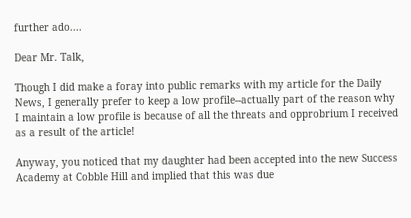further ado....

Dear Mr. Talk,

Though I did make a foray into public remarks with my article for the Daily News, I generally prefer to keep a low profile--actually part of the reason why I maintain a low profile is because of all the threats and opprobrium I received as a result of the article!

Anyway, you noticed that my daughter had been accepted into the new Success Academy at Cobble Hill and implied that this was due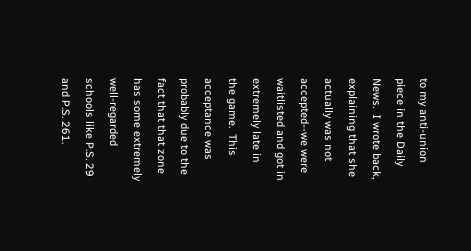to my anti-union piece in the Daily News.  I wrote back, explaining that she actually was not accepted--we were waitlisted and got in extremely late in the game.  This acceptance was probably due to the fact that that zone has some extremely well-regarded schools like P.S. 29 and P.S. 261.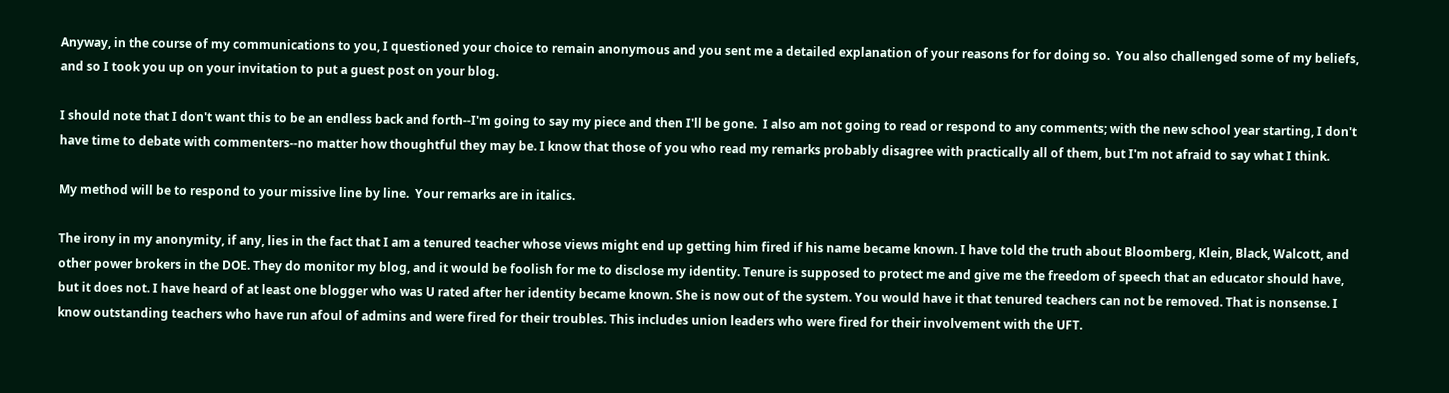Anyway, in the course of my communications to you, I questioned your choice to remain anonymous and you sent me a detailed explanation of your reasons for for doing so.  You also challenged some of my beliefs, and so I took you up on your invitation to put a guest post on your blog.

I should note that I don't want this to be an endless back and forth--I'm going to say my piece and then I'll be gone.  I also am not going to read or respond to any comments; with the new school year starting, I don't have time to debate with commenters--no matter how thoughtful they may be. I know that those of you who read my remarks probably disagree with practically all of them, but I'm not afraid to say what I think.

My method will be to respond to your missive line by line.  Your remarks are in italics.

The irony in my anonymity, if any, lies in the fact that I am a tenured teacher whose views might end up getting him fired if his name became known. I have told the truth about Bloomberg, Klein, Black, Walcott, and other power brokers in the DOE. They do monitor my blog, and it would be foolish for me to disclose my identity. Tenure is supposed to protect me and give me the freedom of speech that an educator should have, but it does not. I have heard of at least one blogger who was U rated after her identity became known. She is now out of the system. You would have it that tenured teachers can not be removed. That is nonsense. I know outstanding teachers who have run afoul of admins and were fired for their troubles. This includes union leaders who were fired for their involvement with the UFT.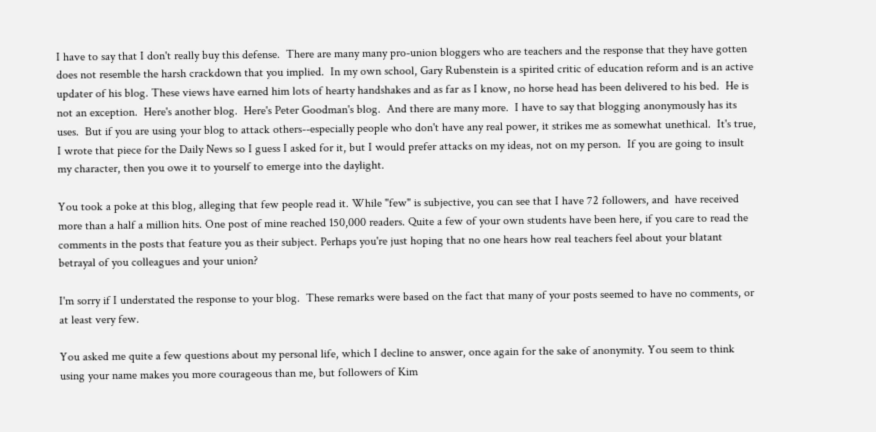I have to say that I don't really buy this defense.  There are many many pro-union bloggers who are teachers and the response that they have gotten does not resemble the harsh crackdown that you implied.  In my own school, Gary Rubenstein is a spirited critic of education reform and is an active updater of his blog. These views have earned him lots of hearty handshakes and as far as I know, no horse head has been delivered to his bed.  He is not an exception.  Here's another blog.  Here's Peter Goodman's blog.  And there are many more.  I have to say that blogging anonymously has its uses.  But if you are using your blog to attack others--especially people who don't have any real power, it strikes me as somewhat unethical.  It's true, I wrote that piece for the Daily News so I guess I asked for it, but I would prefer attacks on my ideas, not on my person.  If you are going to insult my character, then you owe it to yourself to emerge into the daylight.

You took a poke at this blog, alleging that few people read it. While "few" is subjective, you can see that I have 72 followers, and  have received more than a half a million hits. One post of mine reached 150,000 readers. Quite a few of your own students have been here, if you care to read the comments in the posts that feature you as their subject. Perhaps you're just hoping that no one hears how real teachers feel about your blatant betrayal of you colleagues and your union?

I'm sorry if I understated the response to your blog.  These remarks were based on the fact that many of your posts seemed to have no comments, or at least very few.

You asked me quite a few questions about my personal life, which I decline to answer, once again for the sake of anonymity. You seem to think using your name makes you more courageous than me, but followers of Kim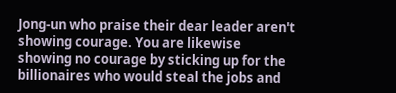Jong-un who praise their dear leader aren't showing courage. You are likewise showing no courage by sticking up for the billionaires who would steal the jobs and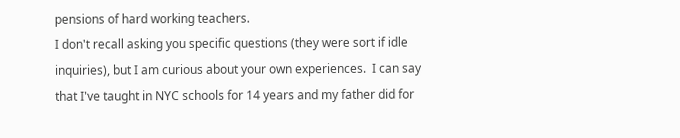pensions of hard working teachers.
I don't recall asking you specific questions (they were sort if idle inquiries), but I am curious about your own experiences.  I can say that I've taught in NYC schools for 14 years and my father did for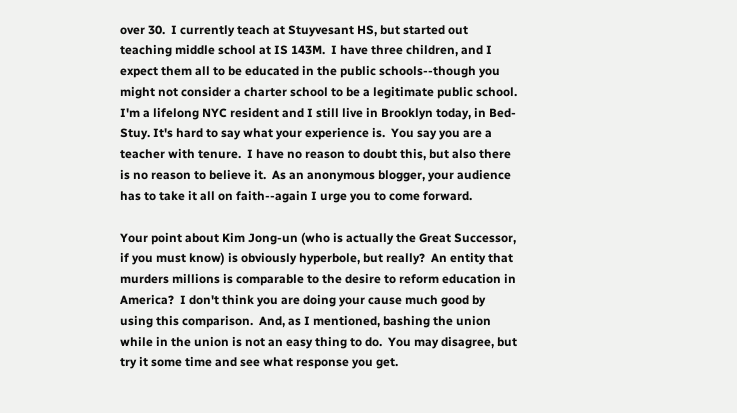over 30.  I currently teach at Stuyvesant HS, but started out teaching middle school at IS 143M.  I have three children, and I expect them all to be educated in the public schools--though you might not consider a charter school to be a legitimate public school. I'm a lifelong NYC resident and I still live in Brooklyn today, in Bed-Stuy. It's hard to say what your experience is.  You say you are a teacher with tenure.  I have no reason to doubt this, but also there is no reason to believe it.  As an anonymous blogger, your audience has to take it all on faith--again I urge you to come forward.

Your point about Kim Jong-un (who is actually the Great Successor, if you must know) is obviously hyperbole, but really?  An entity that murders millions is comparable to the desire to reform education in America?  I don't think you are doing your cause much good by using this comparison.  And, as I mentioned, bashing the union while in the union is not an easy thing to do.  You may disagree, but try it some time and see what response you get.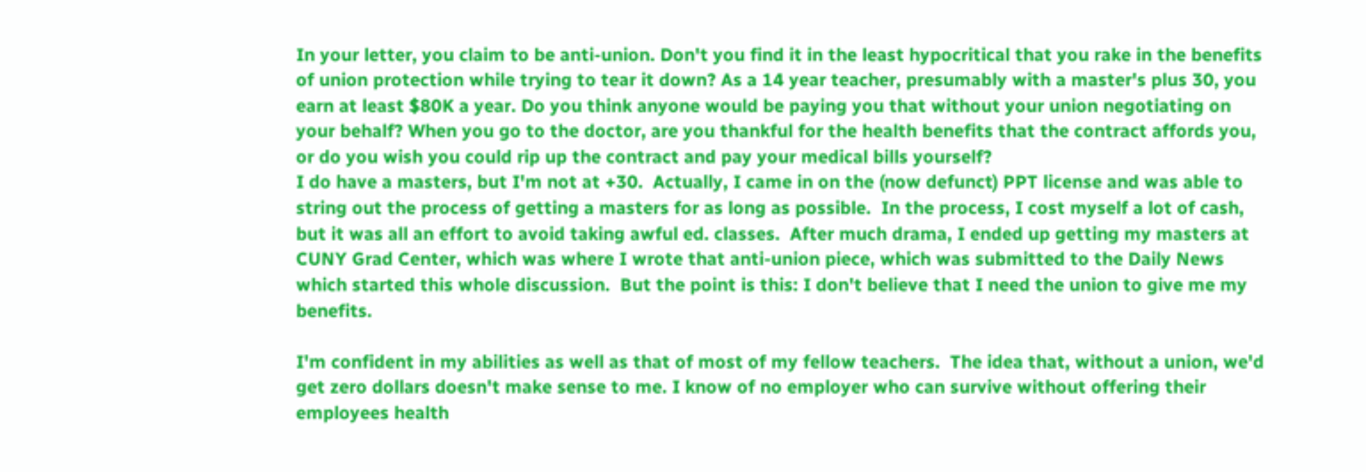In your letter, you claim to be anti-union. Don't you find it in the least hypocritical that you rake in the benefits of union protection while trying to tear it down? As a 14 year teacher, presumably with a master's plus 30, you earn at least $80K a year. Do you think anyone would be paying you that without your union negotiating on your behalf? When you go to the doctor, are you thankful for the health benefits that the contract affords you, or do you wish you could rip up the contract and pay your medical bills yourself?
I do have a masters, but I'm not at +30.  Actually, I came in on the (now defunct) PPT license and was able to string out the process of getting a masters for as long as possible.  In the process, I cost myself a lot of cash, but it was all an effort to avoid taking awful ed. classes.  After much drama, I ended up getting my masters at CUNY Grad Center, which was where I wrote that anti-union piece, which was submitted to the Daily News which started this whole discussion.  But the point is this: I don't believe that I need the union to give me my benefits.

I'm confident in my abilities as well as that of most of my fellow teachers.  The idea that, without a union, we'd get zero dollars doesn't make sense to me. I know of no employer who can survive without offering their employees health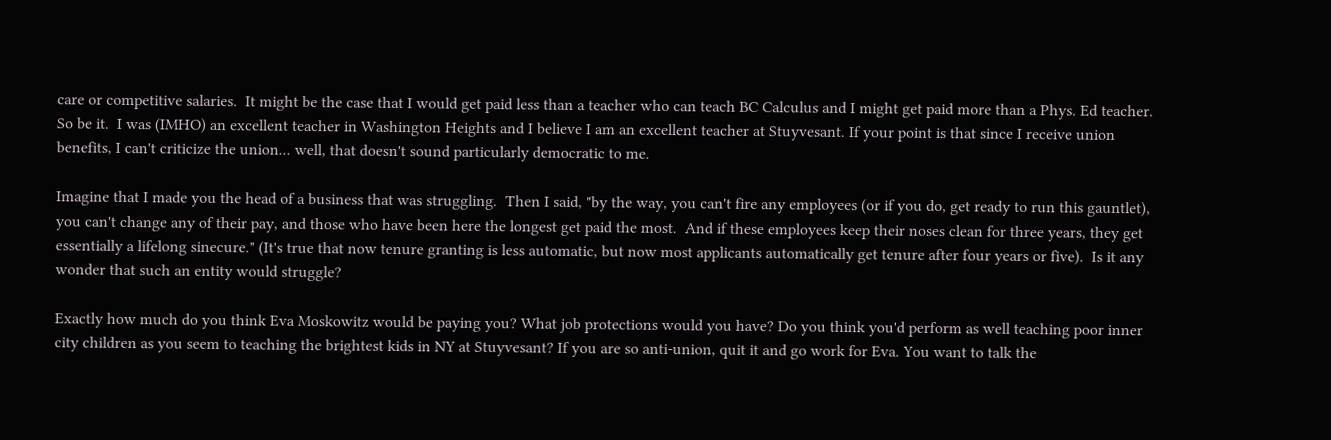care or competitive salaries.  It might be the case that I would get paid less than a teacher who can teach BC Calculus and I might get paid more than a Phys. Ed teacher.  So be it.  I was (IMHO) an excellent teacher in Washington Heights and I believe I am an excellent teacher at Stuyvesant. If your point is that since I receive union benefits, I can't criticize the union... well, that doesn't sound particularly democratic to me.

Imagine that I made you the head of a business that was struggling.  Then I said, "by the way, you can't fire any employees (or if you do, get ready to run this gauntlet), you can't change any of their pay, and those who have been here the longest get paid the most.  And if these employees keep their noses clean for three years, they get essentially a lifelong sinecure." (It's true that now tenure granting is less automatic, but now most applicants automatically get tenure after four years or five).  Is it any wonder that such an entity would struggle?

Exactly how much do you think Eva Moskowitz would be paying you? What job protections would you have? Do you think you'd perform as well teaching poor inner city children as you seem to teaching the brightest kids in NY at Stuyvesant? If you are so anti-union, quit it and go work for Eva. You want to talk the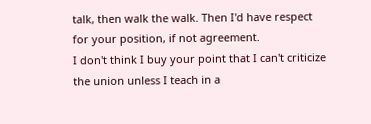talk, then walk the walk. Then I'd have respect for your position, if not agreement.
I don't think I buy your point that I can't criticize the union unless I teach in a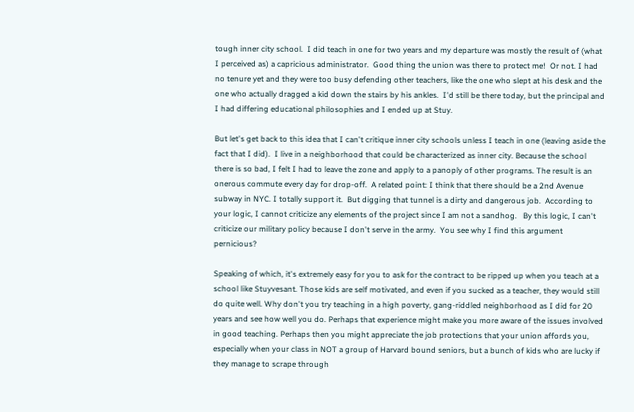tough inner city school.  I did teach in one for two years and my departure was mostly the result of (what I perceived as) a capricious administrator.  Good thing the union was there to protect me!  Or not. I had no tenure yet and they were too busy defending other teachers, like the one who slept at his desk and the one who actually dragged a kid down the stairs by his ankles.  I'd still be there today, but the principal and I had differing educational philosophies and I ended up at Stuy.

But let's get back to this idea that I can't critique inner city schools unless I teach in one (leaving aside the fact that I did).  I live in a neighborhood that could be characterized as inner city. Because the school there is so bad, I felt I had to leave the zone and apply to a panoply of other programs. The result is an onerous commute every day for drop-off.  A related point: I think that there should be a 2nd Avenue subway in NYC. I totally support it.  But digging that tunnel is a dirty and dangerous job.  According to your logic, I cannot criticize any elements of the project since I am not a sandhog.   By this logic, I can't criticize our military policy because I don't serve in the army.  You see why I find this argument pernicious?

Speaking of which, it's extremely easy for you to ask for the contract to be ripped up when you teach at a school like Stuyvesant. Those kids are self motivated, and even if you sucked as a teacher, they would still do quite well. Why don't you try teaching in a high poverty, gang-riddled neighborhood as I did for 20 years and see how well you do. Perhaps that experience might make you more aware of the issues involved in good teaching. Perhaps then you might appreciate the job protections that your union affords you, especially when your class in NOT a group of Harvard bound seniors, but a bunch of kids who are lucky if they manage to scrape through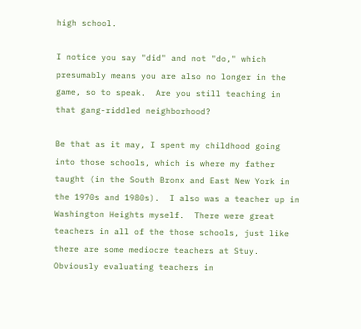high school.

I notice you say "did" and not "do," which presumably means you are also no longer in the game, so to speak.  Are you still teaching in that gang-riddled neighborhood?

Be that as it may, I spent my childhood going into those schools, which is where my father taught (in the South Bronx and East New York in the 1970s and 1980s).  I also was a teacher up in Washington Heights myself.  There were great teachers in all of the those schools, just like there are some mediocre teachers at Stuy.  Obviously evaluating teachers in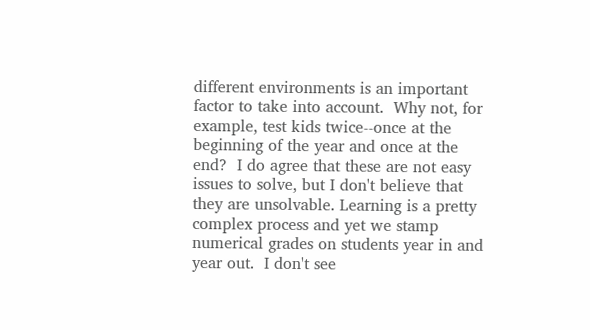different environments is an important factor to take into account.  Why not, for example, test kids twice--once at the beginning of the year and once at the end?  I do agree that these are not easy issues to solve, but I don't believe that they are unsolvable. Learning is a pretty complex process and yet we stamp numerical grades on students year in and year out.  I don't see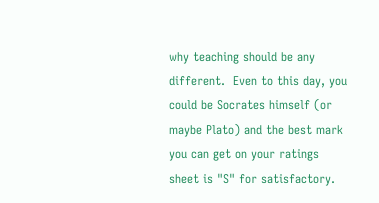why teaching should be any different.  Even to this day, you could be Socrates himself (or maybe Plato) and the best mark you can get on your ratings sheet is "S" for satisfactory.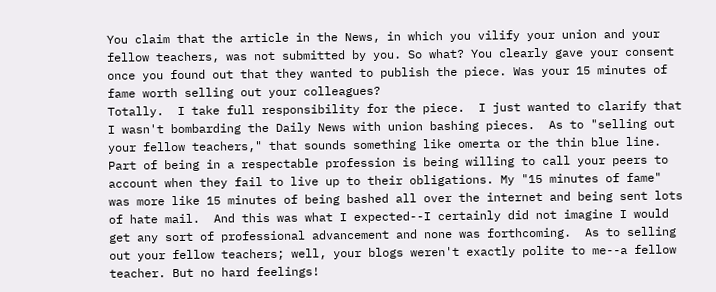You claim that the article in the News, in which you vilify your union and your fellow teachers, was not submitted by you. So what? You clearly gave your consent once you found out that they wanted to publish the piece. Was your 15 minutes of fame worth selling out your colleagues?
Totally.  I take full responsibility for the piece.  I just wanted to clarify that I wasn't bombarding the Daily News with union bashing pieces.  As to "selling out your fellow teachers," that sounds something like omerta or the thin blue line.  Part of being in a respectable profession is being willing to call your peers to account when they fail to live up to their obligations. My "15 minutes of fame" was more like 15 minutes of being bashed all over the internet and being sent lots of hate mail.  And this was what I expected--I certainly did not imagine I would get any sort of professional advancement and none was forthcoming.  As to selling out your fellow teachers; well, your blogs weren't exactly polite to me--a fellow teacher. But no hard feelings!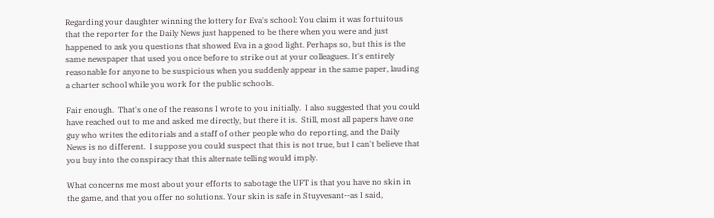Regarding your daughter winning the lottery for Eva's school: You claim it was fortuitous that the reporter for the Daily News just happened to be there when you were and just happened to ask you questions that showed Eva in a good light. Perhaps so, but this is the same newspaper that used you once before to strike out at your colleagues. It's entirely reasonable for anyone to be suspicious when you suddenly appear in the same paper, lauding a charter school while you work for the public schools.

Fair enough.  That's one of the reasons I wrote to you initially.  I also suggested that you could have reached out to me and asked me directly, but there it is.  Still, most all papers have one guy who writes the editorials and a staff of other people who do reporting, and the Daily News is no different.  I suppose you could suspect that this is not true, but I can't believe that you buy into the conspiracy that this alternate telling would imply.

What concerns me most about your efforts to sabotage the UFT is that you have no skin in the game, and that you offer no solutions. Your skin is safe in Stuyvesant--as I said,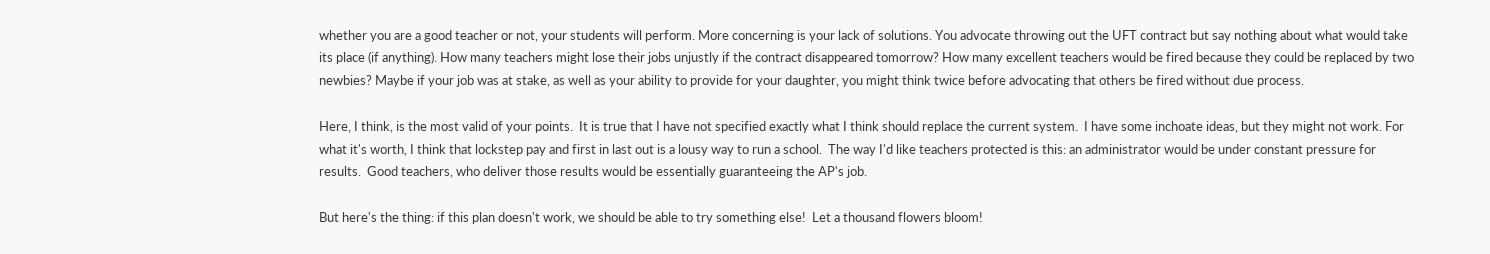whether you are a good teacher or not, your students will perform. More concerning is your lack of solutions. You advocate throwing out the UFT contract but say nothing about what would take its place (if anything). How many teachers might lose their jobs unjustly if the contract disappeared tomorrow? How many excellent teachers would be fired because they could be replaced by two newbies? Maybe if your job was at stake, as well as your ability to provide for your daughter, you might think twice before advocating that others be fired without due process.

Here, I think, is the most valid of your points.  It is true that I have not specified exactly what I think should replace the current system.  I have some inchoate ideas, but they might not work. For what it's worth, I think that lockstep pay and first in last out is a lousy way to run a school.  The way I'd like teachers protected is this: an administrator would be under constant pressure for results.  Good teachers, who deliver those results would be essentially guaranteeing the AP's job.

But here's the thing: if this plan doesn't work, we should be able to try something else!  Let a thousand flowers bloom!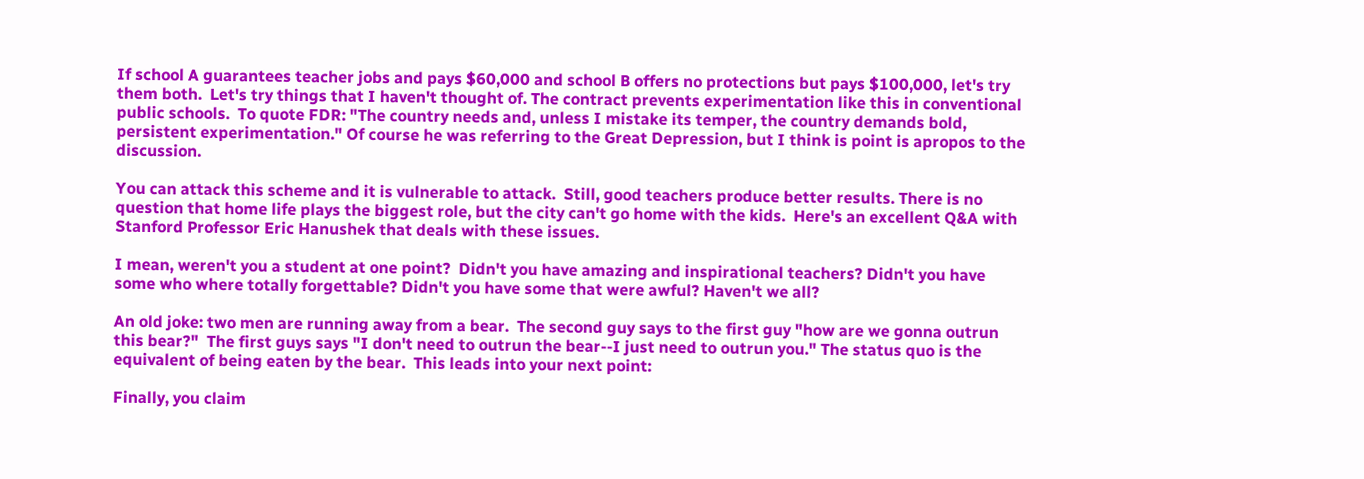If school A guarantees teacher jobs and pays $60,000 and school B offers no protections but pays $100,000, let's try them both.  Let's try things that I haven't thought of. The contract prevents experimentation like this in conventional public schools.  To quote FDR: "The country needs and, unless I mistake its temper, the country demands bold, persistent experimentation." Of course he was referring to the Great Depression, but I think is point is apropos to the discussion.

You can attack this scheme and it is vulnerable to attack.  Still, good teachers produce better results. There is no question that home life plays the biggest role, but the city can't go home with the kids.  Here's an excellent Q&A with Stanford Professor Eric Hanushek that deals with these issues.

I mean, weren't you a student at one point?  Didn't you have amazing and inspirational teachers? Didn't you have some who where totally forgettable? Didn't you have some that were awful? Haven't we all?

An old joke: two men are running away from a bear.  The second guy says to the first guy "how are we gonna outrun this bear?"  The first guys says "I don't need to outrun the bear--I just need to outrun you." The status quo is the equivalent of being eaten by the bear.  This leads into your next point:

Finally, you claim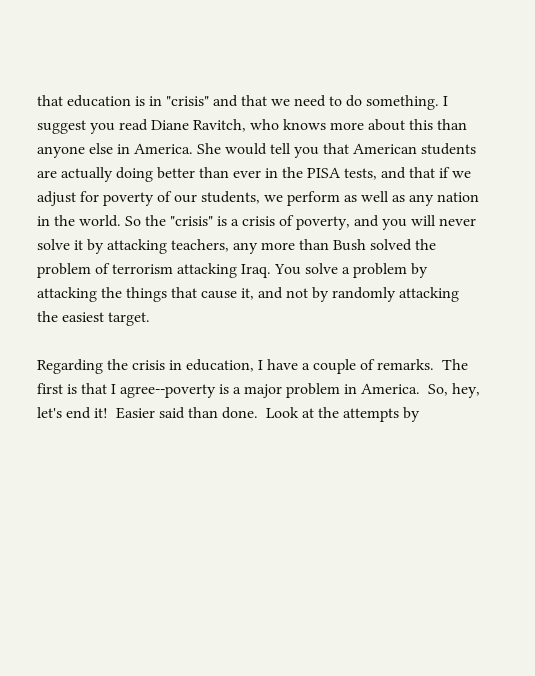that education is in "crisis" and that we need to do something. I suggest you read Diane Ravitch, who knows more about this than anyone else in America. She would tell you that American students are actually doing better than ever in the PISA tests, and that if we adjust for poverty of our students, we perform as well as any nation in the world. So the "crisis" is a crisis of poverty, and you will never solve it by attacking teachers, any more than Bush solved the problem of terrorism attacking Iraq. You solve a problem by attacking the things that cause it, and not by randomly attacking the easiest target.

Regarding the crisis in education, I have a couple of remarks.  The first is that I agree--poverty is a major problem in America.  So, hey, let's end it!  Easier said than done.  Look at the attempts by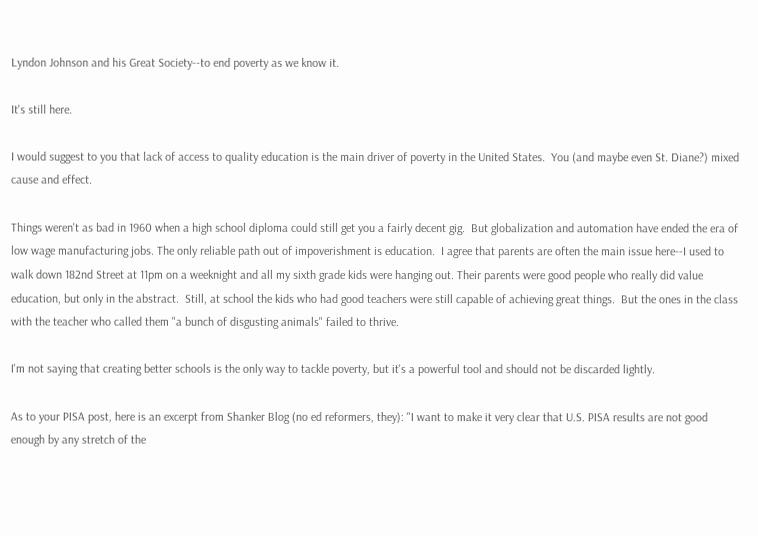Lyndon Johnson and his Great Society--to end poverty as we know it.

It's still here.

I would suggest to you that lack of access to quality education is the main driver of poverty in the United States.  You (and maybe even St. Diane?) mixed cause and effect.

Things weren't as bad in 1960 when a high school diploma could still get you a fairly decent gig.  But globalization and automation have ended the era of low wage manufacturing jobs. The only reliable path out of impoverishment is education.  I agree that parents are often the main issue here--I used to walk down 182nd Street at 11pm on a weeknight and all my sixth grade kids were hanging out. Their parents were good people who really did value education, but only in the abstract.  Still, at school the kids who had good teachers were still capable of achieving great things.  But the ones in the class with the teacher who called them "a bunch of disgusting animals" failed to thrive.

I'm not saying that creating better schools is the only way to tackle poverty, but it's a powerful tool and should not be discarded lightly.

As to your PISA post, here is an excerpt from Shanker Blog (no ed reformers, they): "I want to make it very clear that U.S. PISA results are not good enough by any stretch of the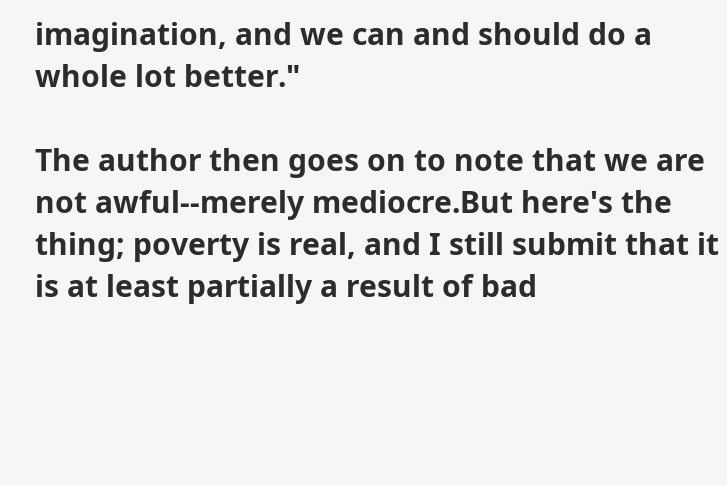imagination, and we can and should do a whole lot better."

The author then goes on to note that we are not awful--merely mediocre.But here's the thing; poverty is real, and I still submit that it is at least partially a result of bad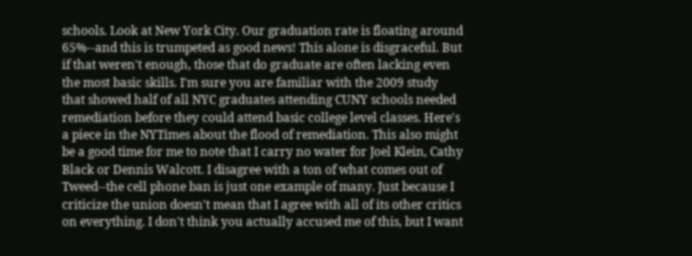schools. Look at New York City. Our graduation rate is floating around 65%--and this is trumpeted as good news! This alone is disgraceful. But if that weren't enough, those that do graduate are often lacking even the most basic skills. I'm sure you are familiar with the 2009 study that showed half of all NYC graduates attending CUNY schools needed remediation before they could attend basic college level classes. Here's a piece in the NYTimes about the flood of remediation. This also might be a good time for me to note that I carry no water for Joel Klein, Cathy Black or Dennis Walcott. I disagree with a ton of what comes out of Tweed--the cell phone ban is just one example of many. Just because I criticize the union doesn't mean that I agree with all of its other critics on everything. I don't think you actually accused me of this, but I want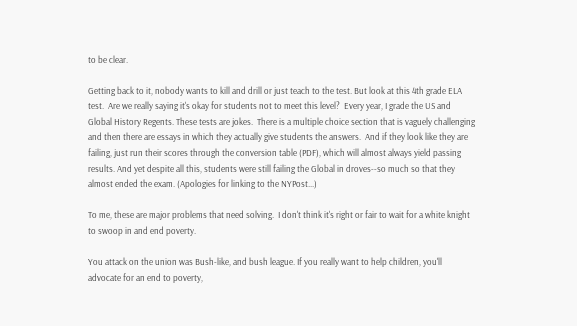to be clear.

Getting back to it, nobody wants to kill and drill or just teach to the test. But look at this 4th grade ELA test.  Are we really saying it's okay for students not to meet this level?  Every year, I grade the US and Global History Regents. These tests are jokes.  There is a multiple choice section that is vaguely challenging and then there are essays in which they actually give students the answers.  And if they look like they are failing, just run their scores through the conversion table (PDF), which will almost always yield passing results. And yet despite all this, students were still failing the Global in droves--so much so that they almost ended the exam. (Apologies for linking to the NYPost...)

To me, these are major problems that need solving.  I don't think it's right or fair to wait for a white knight to swoop in and end poverty.

You attack on the union was Bush-like, and bush league. If you really want to help children, you'll advocate for an end to poverty,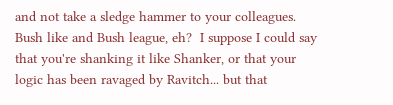and not take a sledge hammer to your colleagues.
Bush like and Bush league, eh?  I suppose I could say that you're shanking it like Shanker, or that your logic has been ravaged by Ravitch... but that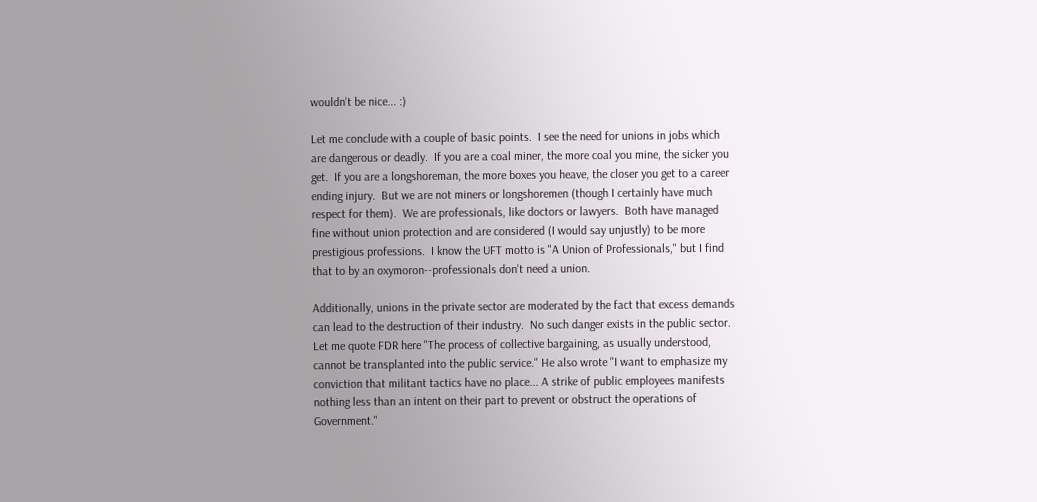wouldn't be nice... :)

Let me conclude with a couple of basic points.  I see the need for unions in jobs which are dangerous or deadly.  If you are a coal miner, the more coal you mine, the sicker you get.  If you are a longshoreman, the more boxes you heave, the closer you get to a career ending injury.  But we are not miners or longshoremen (though I certainly have much respect for them).  We are professionals, like doctors or lawyers.  Both have managed fine without union protection and are considered (I would say unjustly) to be more prestigious professions.  I know the UFT motto is "A Union of Professionals," but I find that to by an oxymoron--professionals don't need a union.

Additionally, unions in the private sector are moderated by the fact that excess demands can lead to the destruction of their industry.  No such danger exists in the public sector.  Let me quote FDR here "The process of collective bargaining, as usually understood, cannot be transplanted into the public service." He also wrote "I want to emphasize my conviction that militant tactics have no place... A strike of public employees manifests nothing less than an intent on their part to prevent or obstruct the operations of Government."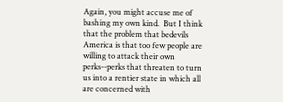Again, you might accuse me of bashing my own kind.  But I think that the problem that bedevils America is that too few people are willing to attack their own perks--perks that threaten to turn us into a rentier state in which all are concerned with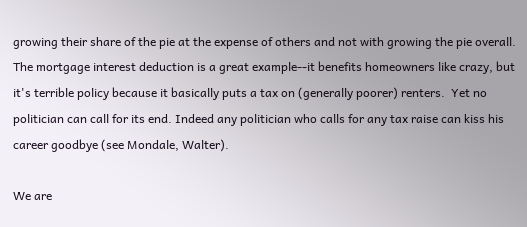growing their share of the pie at the expense of others and not with growing the pie overall.  The mortgage interest deduction is a great example--it benefits homeowners like crazy, but it's terrible policy because it basically puts a tax on (generally poorer) renters.  Yet no politician can call for its end. Indeed any politician who calls for any tax raise can kiss his career goodbye (see Mondale, Walter).

We are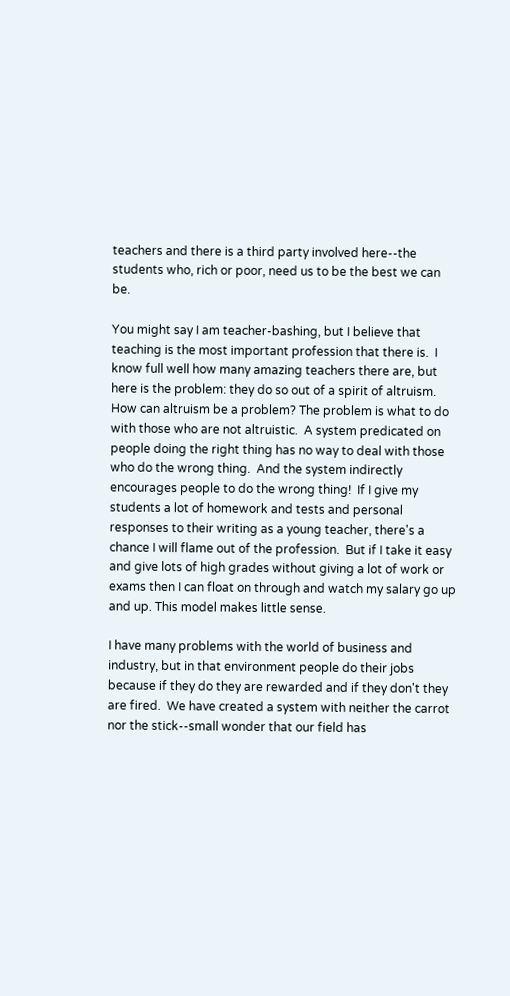teachers and there is a third party involved here--the students who, rich or poor, need us to be the best we can be.

You might say I am teacher-bashing, but I believe that teaching is the most important profession that there is.  I know full well how many amazing teachers there are, but here is the problem: they do so out of a spirit of altruism.  How can altruism be a problem? The problem is what to do with those who are not altruistic.  A system predicated on people doing the right thing has no way to deal with those who do the wrong thing.  And the system indirectly encourages people to do the wrong thing!  If I give my students a lot of homework and tests and personal responses to their writing as a young teacher, there's a chance I will flame out of the profession.  But if I take it easy and give lots of high grades without giving a lot of work or exams then I can float on through and watch my salary go up and up. This model makes little sense.

I have many problems with the world of business and industry, but in that environment people do their jobs because if they do they are rewarded and if they don't they are fired.  We have created a system with neither the carrot nor the stick--small wonder that our field has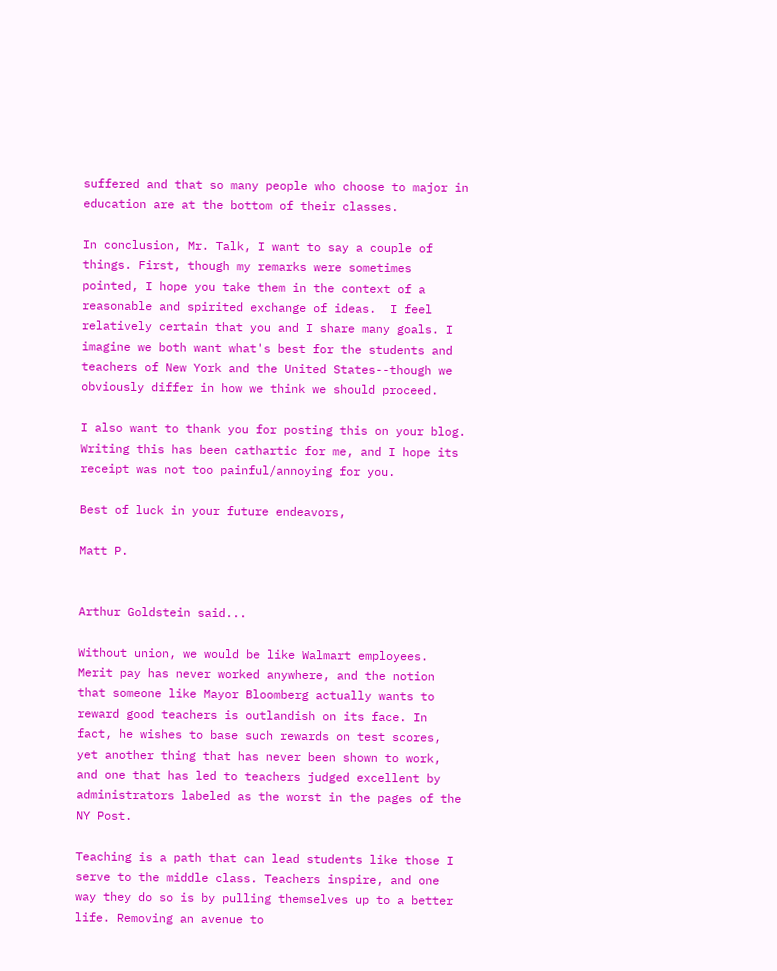suffered and that so many people who choose to major in education are at the bottom of their classes.

In conclusion, Mr. Talk, I want to say a couple of things. First, though my remarks were sometimes pointed, I hope you take them in the context of a reasonable and spirited exchange of ideas.  I feel relatively certain that you and I share many goals. I imagine we both want what's best for the students and teachers of New York and the United States--though we obviously differ in how we think we should proceed.

I also want to thank you for posting this on your blog.  Writing this has been cathartic for me, and I hope its receipt was not too painful/annoying for you.

Best of luck in your future endeavors,

Matt P.


Arthur Goldstein said...

Without union, we would be like Walmart employees. Merit pay has never worked anywhere, and the notion that someone like Mayor Bloomberg actually wants to reward good teachers is outlandish on its face. In fact, he wishes to base such rewards on test scores, yet another thing that has never been shown to work, and one that has led to teachers judged excellent by administrators labeled as the worst in the pages of the NY Post.

Teaching is a path that can lead students like those I serve to the middle class. Teachers inspire, and one way they do so is by pulling themselves up to a better life. Removing an avenue to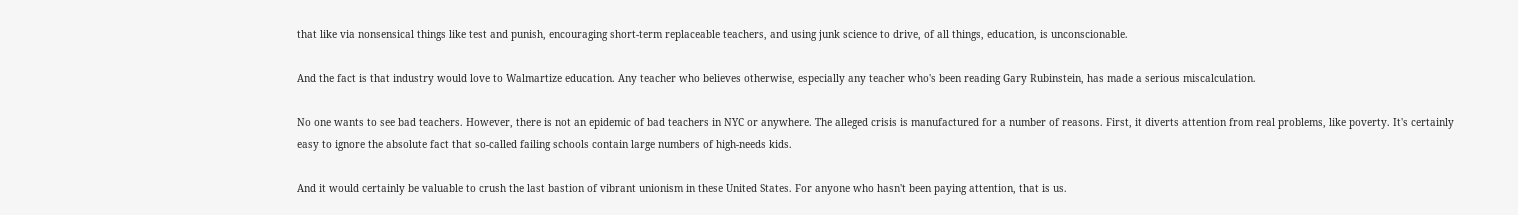that like via nonsensical things like test and punish, encouraging short-term replaceable teachers, and using junk science to drive, of all things, education, is unconscionable.

And the fact is that industry would love to Walmartize education. Any teacher who believes otherwise, especially any teacher who's been reading Gary Rubinstein, has made a serious miscalculation.

No one wants to see bad teachers. However, there is not an epidemic of bad teachers in NYC or anywhere. The alleged crisis is manufactured for a number of reasons. First, it diverts attention from real problems, like poverty. It's certainly easy to ignore the absolute fact that so-called failing schools contain large numbers of high-needs kids.

And it would certainly be valuable to crush the last bastion of vibrant unionism in these United States. For anyone who hasn't been paying attention, that is us.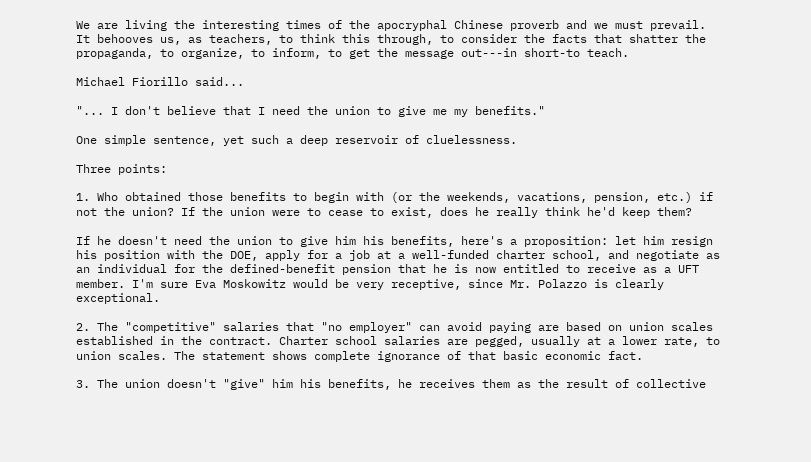We are living the interesting times of the apocryphal Chinese proverb and we must prevail. It behooves us, as teachers, to think this through, to consider the facts that shatter the propaganda, to organize, to inform, to get the message out---in short-to teach.

Michael Fiorillo said...

"... I don't believe that I need the union to give me my benefits."

One simple sentence, yet such a deep reservoir of cluelessness.

Three points:

1. Who obtained those benefits to begin with (or the weekends, vacations, pension, etc.) if not the union? If the union were to cease to exist, does he really think he'd keep them?

If he doesn't need the union to give him his benefits, here's a proposition: let him resign his position with the DOE, apply for a job at a well-funded charter school, and negotiate as an individual for the defined-benefit pension that he is now entitled to receive as a UFT member. I'm sure Eva Moskowitz would be very receptive, since Mr. Polazzo is clearly exceptional.

2. The "competitive" salaries that "no employer" can avoid paying are based on union scales established in the contract. Charter school salaries are pegged, usually at a lower rate, to union scales. The statement shows complete ignorance of that basic economic fact.

3. The union doesn't "give" him his benefits, he receives them as the result of collective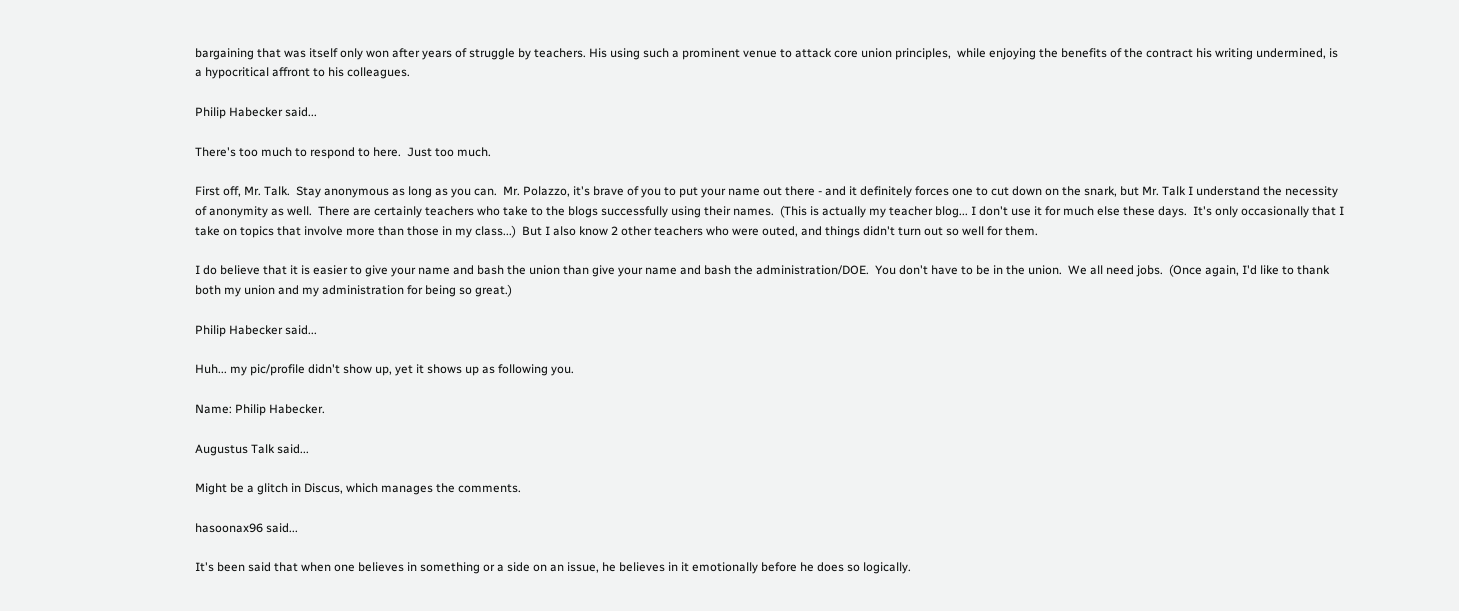bargaining that was itself only won after years of struggle by teachers. His using such a prominent venue to attack core union principles,  while enjoying the benefits of the contract his writing undermined, is a hypocritical affront to his colleagues.

Philip Habecker said...

There's too much to respond to here.  Just too much.

First off, Mr. Talk.  Stay anonymous as long as you can.  Mr. Polazzo, it's brave of you to put your name out there - and it definitely forces one to cut down on the snark, but Mr. Talk I understand the necessity of anonymity as well.  There are certainly teachers who take to the blogs successfully using their names.  (This is actually my teacher blog... I don't use it for much else these days.  It's only occasionally that I take on topics that involve more than those in my class...)  But I also know 2 other teachers who were outed, and things didn't turn out so well for them.

I do believe that it is easier to give your name and bash the union than give your name and bash the administration/DOE.  You don't have to be in the union.  We all need jobs.  (Once again, I'd like to thank both my union and my administration for being so great.)

Philip Habecker said...

Huh... my pic/profile didn't show up, yet it shows up as following you.

Name: Philip Habecker.

Augustus Talk said...

Might be a glitch in Discus, which manages the comments.

hasoonax96 said...

It's been said that when one believes in something or a side on an issue, he believes in it emotionally before he does so logically.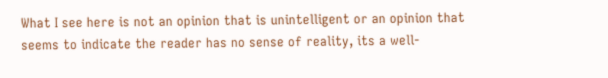What I see here is not an opinion that is unintelligent or an opinion that seems to indicate the reader has no sense of reality, its a well-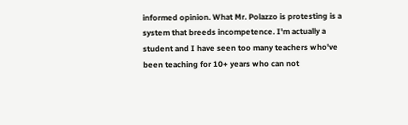informed opinion. What Mr. Polazzo is protesting is a system that breeds incompetence. I'm actually a student and I have seen too many teachers who've been teaching for 10+ years who can not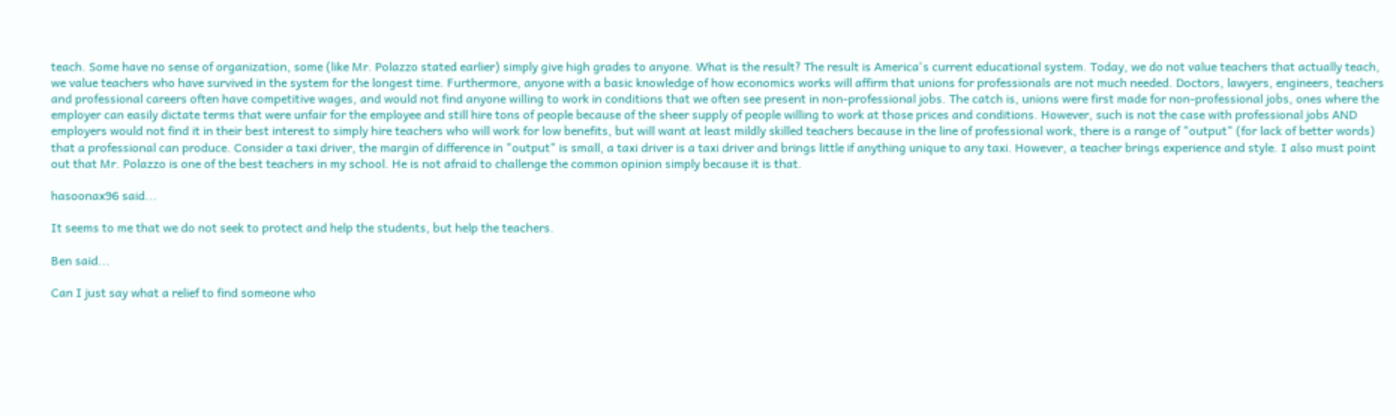teach. Some have no sense of organization, some (like Mr. Polazzo stated earlier) simply give high grades to anyone. What is the result? The result is America's current educational system. Today, we do not value teachers that actually teach, we value teachers who have survived in the system for the longest time. Furthermore, anyone with a basic knowledge of how economics works will affirm that unions for professionals are not much needed. Doctors, lawyers, engineers, teachers and professional careers often have competitive wages, and would not find anyone willing to work in conditions that we often see present in non-professional jobs. The catch is, unions were first made for non-professional jobs, ones where the employer can easily dictate terms that were unfair for the employee and still hire tons of people because of the sheer supply of people willing to work at those prices and conditions. However, such is not the case with professional jobs AND employers would not find it in their best interest to simply hire teachers who will work for low benefits, but will want at least mildly skilled teachers because in the line of professional work, there is a range of "output" (for lack of better words) that a professional can produce. Consider a taxi driver, the margin of difference in "output" is small, a taxi driver is a taxi driver and brings little if anything unique to any taxi. However, a teacher brings experience and style. I also must point out that Mr. Polazzo is one of the best teachers in my school. He is not afraid to challenge the common opinion simply because it is that.

hasoonax96 said...

It seems to me that we do not seek to protect and help the students, but help the teachers.

Ben said...

Can I just say what a relief to find someone who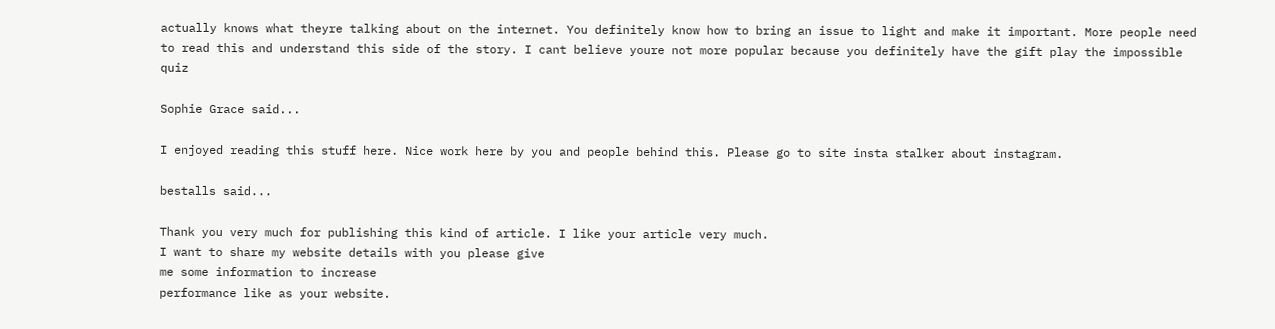actually knows what theyre talking about on the internet. You definitely know how to bring an issue to light and make it important. More people need to read this and understand this side of the story. I cant believe youre not more popular because you definitely have the gift play the impossible quiz

Sophie Grace said...

I enjoyed reading this stuff here. Nice work here by you and people behind this. Please go to site insta stalker about instagram.

bestalls said...

Thank you very much for publishing this kind of article. I like your article very much.
I want to share my website details with you please give
me some information to increase
performance like as your website.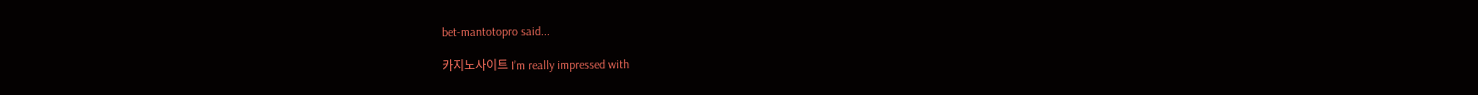bet-mantotopro said...

카지노사이트 I’m really impressed with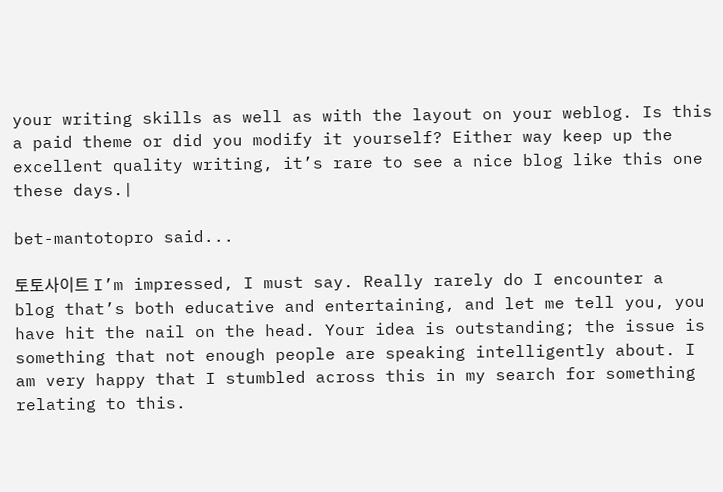your writing skills as well as with the layout on your weblog. Is this a paid theme or did you modify it yourself? Either way keep up the excellent quality writing, it’s rare to see a nice blog like this one these days.|

bet-mantotopro said...

토토사이트 I’m impressed, I must say. Really rarely do I encounter a blog that’s both educative and entertaining, and let me tell you, you have hit the nail on the head. Your idea is outstanding; the issue is something that not enough people are speaking intelligently about. I am very happy that I stumbled across this in my search for something relating to this.